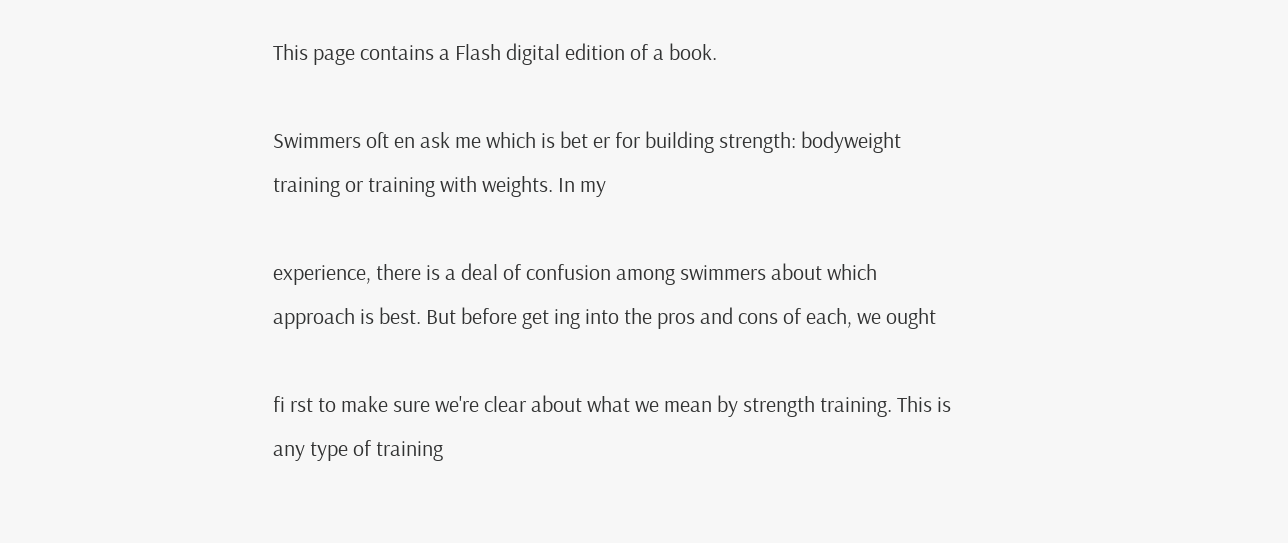This page contains a Flash digital edition of a book.

Swimmers oſt en ask me which is bet er for building strength: bodyweight training or training with weights. In my

experience, there is a deal of confusion among swimmers about which approach is best. But before get ing into the pros and cons of each, we ought

fi rst to make sure we're clear about what we mean by strength training. This is any type of training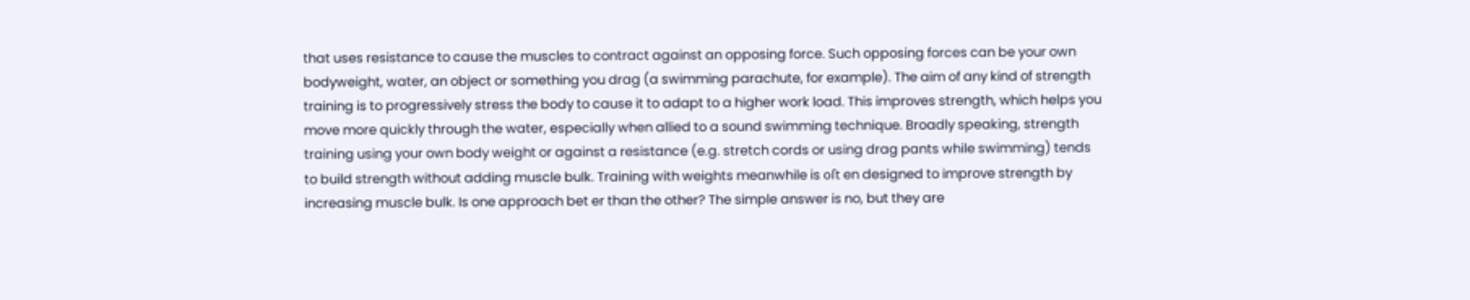that uses resistance to cause the muscles to contract against an opposing force. Such opposing forces can be your own bodyweight, water, an object or something you drag (a swimming parachute, for example). The aim of any kind of strength training is to progressively stress the body to cause it to adapt to a higher work load. This improves strength, which helps you move more quickly through the water, especially when allied to a sound swimming technique. Broadly speaking, strength training using your own body weight or against a resistance (e.g. stretch cords or using drag pants while swimming) tends to build strength without adding muscle bulk. Training with weights meanwhile is oſt en designed to improve strength by increasing muscle bulk. Is one approach bet er than the other? The simple answer is no, but they are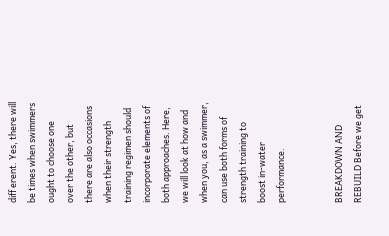diff erent. Yes, there will be times when swimmers ought to choose one over the other, but there are also occasions when their strength training regimen should incorporate elements of both approaches. Here, we will look at how and when you, as a swimmer, can use both forms of strength training to boost in-water performance.


BREAKDOWN AND REBUILD Before we get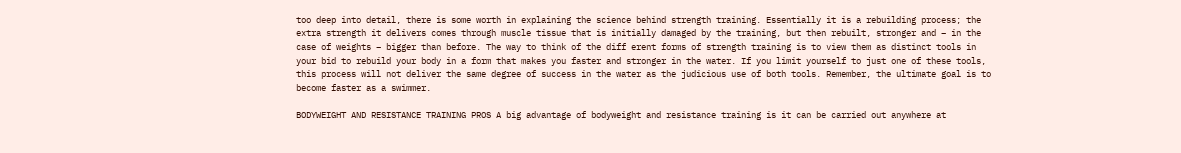too deep into detail, there is some worth in explaining the science behind strength training. Essentially it is a rebuilding process; the extra strength it delivers comes through muscle tissue that is initially damaged by the training, but then rebuilt, stronger and – in the case of weights – bigger than before. The way to think of the diff erent forms of strength training is to view them as distinct tools in your bid to rebuild your body in a form that makes you faster and stronger in the water. If you limit yourself to just one of these tools, this process will not deliver the same degree of success in the water as the judicious use of both tools. Remember, the ultimate goal is to become faster as a swimmer.

BODYWEIGHT AND RESISTANCE TRAINING PROS A big advantage of bodyweight and resistance training is it can be carried out anywhere at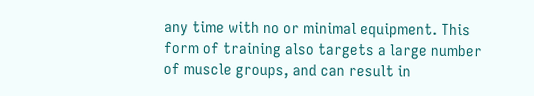any time with no or minimal equipment. This form of training also targets a large number of muscle groups, and can result in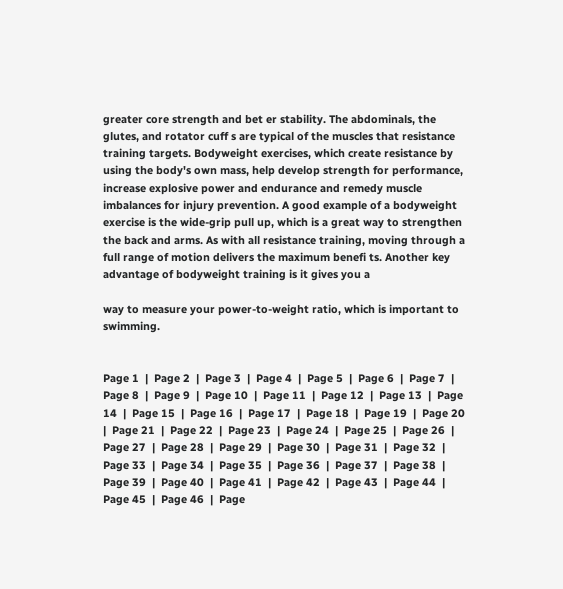greater core strength and bet er stability. The abdominals, the glutes, and rotator cuff s are typical of the muscles that resistance training targets. Bodyweight exercises, which create resistance by using the body's own mass, help develop strength for performance, increase explosive power and endurance and remedy muscle imbalances for injury prevention. A good example of a bodyweight exercise is the wide-grip pull up, which is a great way to strengthen the back and arms. As with all resistance training, moving through a full range of motion delivers the maximum benefi ts. Another key advantage of bodyweight training is it gives you a

way to measure your power-to-weight ratio, which is important to swimming.


Page 1  |  Page 2  |  Page 3  |  Page 4  |  Page 5  |  Page 6  |  Page 7  |  Page 8  |  Page 9  |  Page 10  |  Page 11  |  Page 12  |  Page 13  |  Page 14  |  Page 15  |  Page 16  |  Page 17  |  Page 18  |  Page 19  |  Page 20  |  Page 21  |  Page 22  |  Page 23  |  Page 24  |  Page 25  |  Page 26  |  Page 27  |  Page 28  |  Page 29  |  Page 30  |  Page 31  |  Page 32  |  Page 33  |  Page 34  |  Page 35  |  Page 36  |  Page 37  |  Page 38  |  Page 39  |  Page 40  |  Page 41  |  Page 42  |  Page 43  |  Page 44  |  Page 45  |  Page 46  |  Page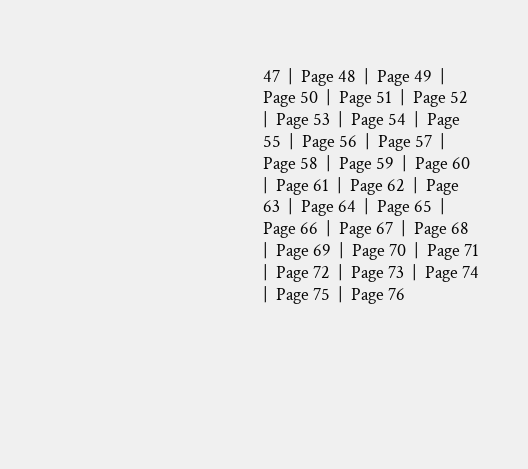47  |  Page 48  |  Page 49  |  Page 50  |  Page 51  |  Page 52  |  Page 53  |  Page 54  |  Page 55  |  Page 56  |  Page 57  |  Page 58  |  Page 59  |  Page 60  |  Page 61  |  Page 62  |  Page 63  |  Page 64  |  Page 65  |  Page 66  |  Page 67  |  Page 68  |  Page 69  |  Page 70  |  Page 71  |  Page 72  |  Page 73  |  Page 74  |  Page 75  |  Page 76